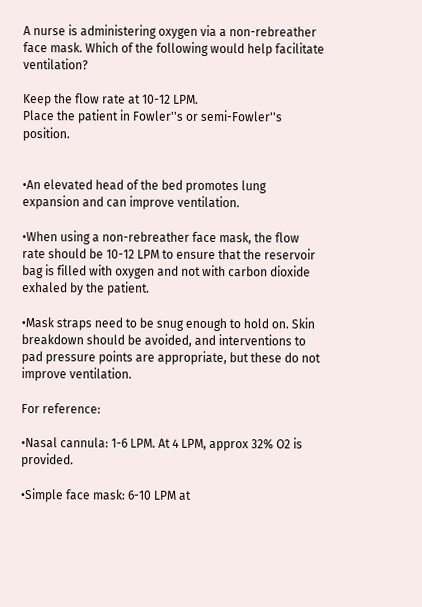A nurse is administering oxygen via a non-rebreather face mask. Which of the following would help facilitate ventilation?

Keep the flow rate at 10-12 LPM.
Place the patient in Fowler''s or semi-Fowler''s position.


•An elevated head of the bed promotes lung expansion and can improve ventilation.

•When using a non-rebreather face mask, the flow rate should be 10-12 LPM to ensure that the reservoir bag is filled with oxygen and not with carbon dioxide exhaled by the patient.

•Mask straps need to be snug enough to hold on. Skin breakdown should be avoided, and interventions to pad pressure points are appropriate, but these do not improve ventilation.

For reference:

•Nasal cannula: 1-6 LPM. At 4 LPM, approx 32% O2 is provided.

•Simple face mask: 6-10 LPM at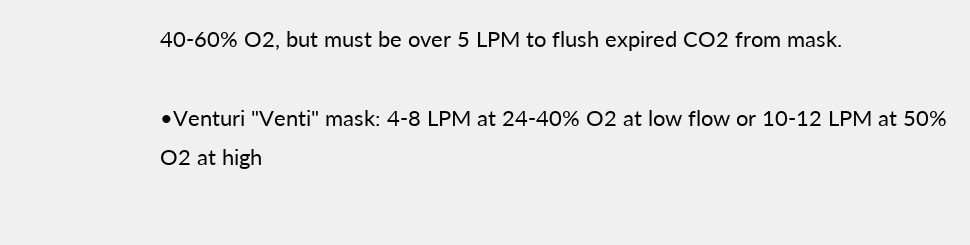40-60% O2, but must be over 5 LPM to flush expired CO2 from mask.

•Venturi "Venti" mask: 4-8 LPM at 24-40% O2 at low flow or 10-12 LPM at 50% O2 at high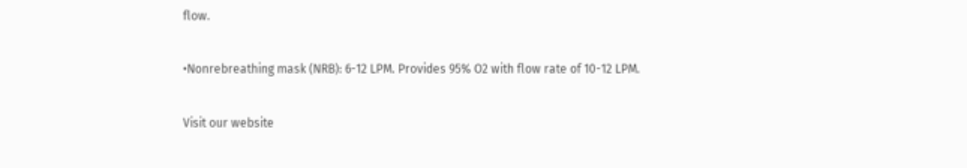flow.

•Nonrebreathing mask (NRB): 6-12 LPM. Provides 95% O2 with flow rate of 10-12 LPM.

Visit our website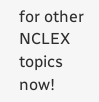for other NCLEX topics now!